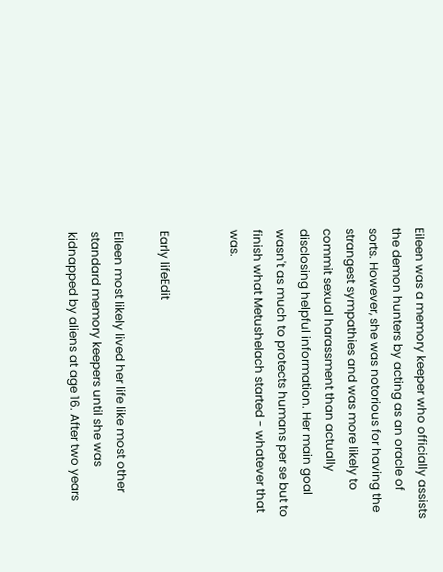Eileen was a memory keeper who officially assists the demon hunters by acting as an oracle of sorts. However, she was notorious for having the strangest sympathies and was more likely to commit sexual harassment than actually disclosing helpful information. Her main goal wasn't as much to protects humans per se but to finish what Metushelach started - whatever that was.


Early lifeEdit

Eileen most likely lived her life like most other standard memory keepers until she was kidnapped by aliens at age 16. After two years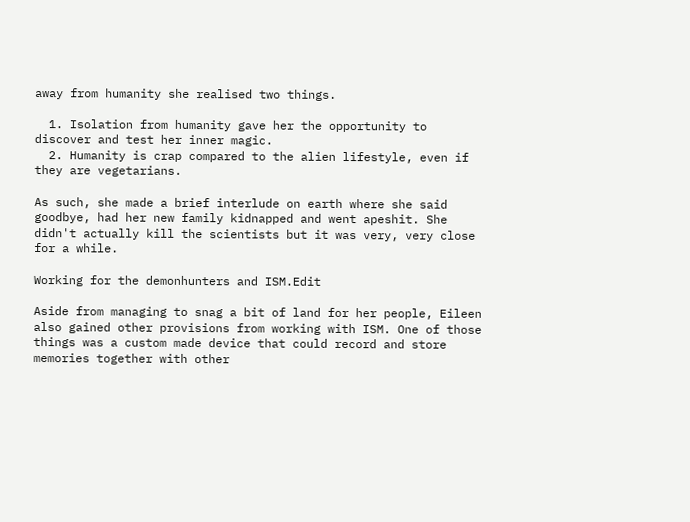away from humanity she realised two things.

  1. Isolation from humanity gave her the opportunity to discover and test her inner magic.
  2. Humanity is crap compared to the alien lifestyle, even if they are vegetarians.

As such, she made a brief interlude on earth where she said goodbye, had her new family kidnapped and went apeshit. She didn't actually kill the scientists but it was very, very close for a while.

Working for the demonhunters and ISM.Edit

Aside from managing to snag a bit of land for her people, Eileen also gained other provisions from working with ISM. One of those things was a custom made device that could record and store memories together with other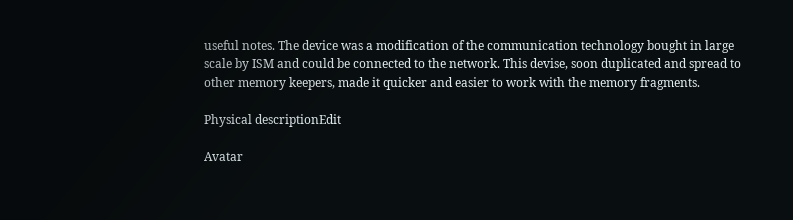useful notes. The device was a modification of the communication technology bought in large scale by ISM and could be connected to the network. This devise, soon duplicated and spread to other memory keepers, made it quicker and easier to work with the memory fragments.

Physical descriptionEdit

Avatar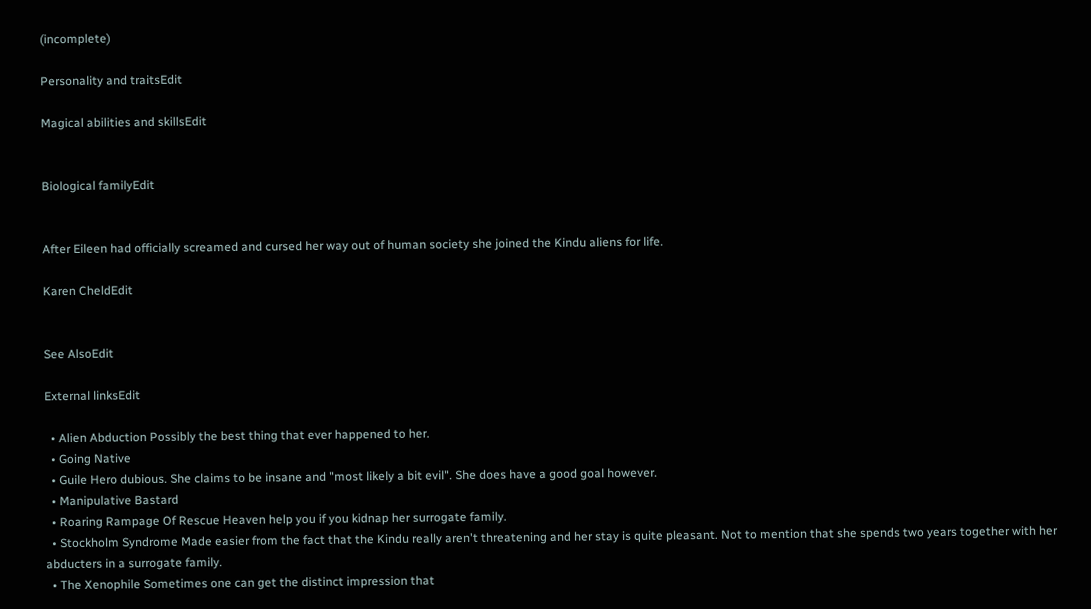(incomplete)

Personality and traitsEdit

Magical abilities and skillsEdit


Biological familyEdit


After Eileen had officially screamed and cursed her way out of human society she joined the Kindu aliens for life.

Karen CheldEdit


See AlsoEdit

External linksEdit

  • Alien Abduction Possibly the best thing that ever happened to her.
  • Going Native
  • Guile Hero dubious. She claims to be insane and "most likely a bit evil". She does have a good goal however.
  • Manipulative Bastard
  • Roaring Rampage Of Rescue Heaven help you if you kidnap her surrogate family.
  • Stockholm Syndrome Made easier from the fact that the Kindu really aren't threatening and her stay is quite pleasant. Not to mention that she spends two years together with her abducters in a surrogate family.
  • The Xenophile Sometimes one can get the distinct impression that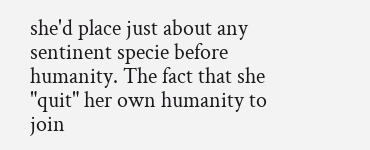she'd place just about any sentinent specie before humanity. The fact that she "quit" her own humanity to join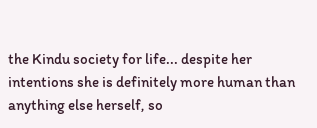the Kindu society for life... despite her intentions she is definitely more human than anything else herself, so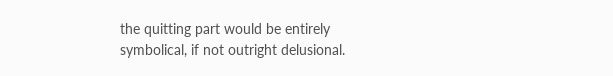the quitting part would be entirely symbolical, if not outright delusional.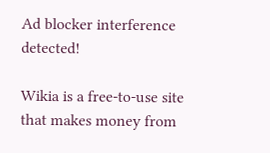Ad blocker interference detected!

Wikia is a free-to-use site that makes money from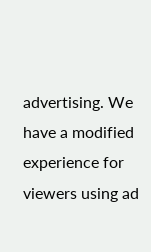advertising. We have a modified experience for viewers using ad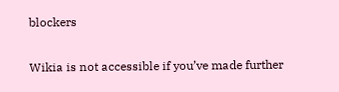blockers

Wikia is not accessible if you’ve made further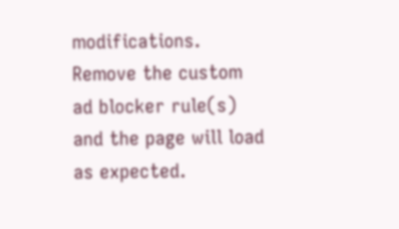modifications. Remove the custom ad blocker rule(s) and the page will load as expected.